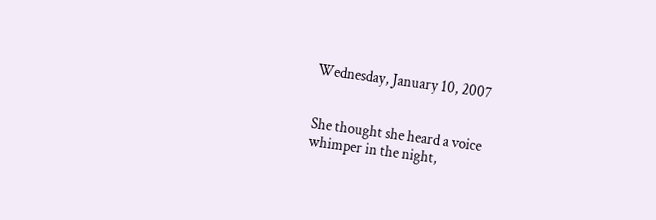Wednesday, January 10, 2007


She thought she heard a voice
whimper in the night,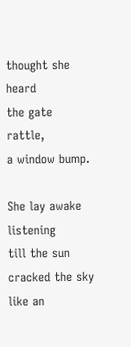thought she heard
the gate rattle,
a window bump.

She lay awake listening
till the sun cracked the sky
like an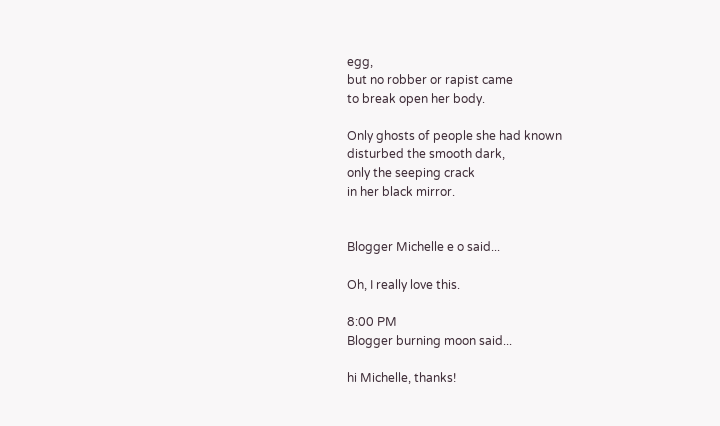egg,
but no robber or rapist came
to break open her body.

Only ghosts of people she had known
disturbed the smooth dark,
only the seeping crack
in her black mirror.


Blogger Michelle e o said...

Oh, I really love this.

8:00 PM
Blogger burning moon said...

hi Michelle, thanks!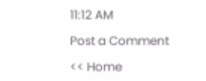11:12 AM

Post a Comment

<< Home